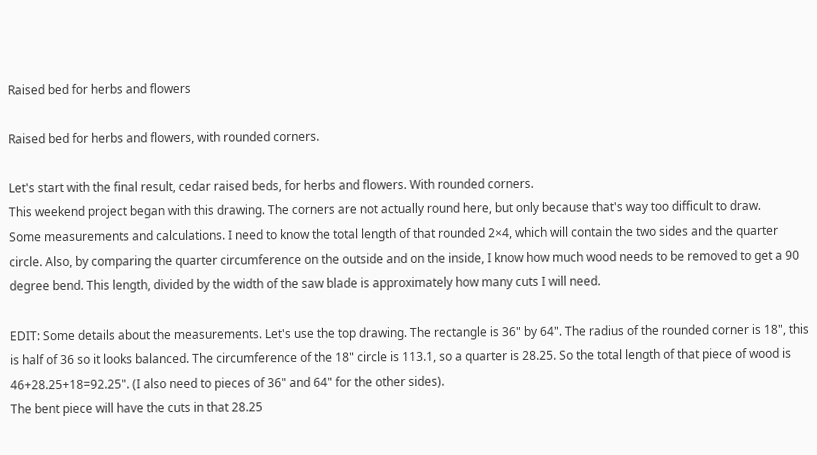Raised bed for herbs and flowers

Raised bed for herbs and flowers, with rounded corners.

Let's start with the final result, cedar raised beds, for herbs and flowers. With rounded corners.
This weekend project began with this drawing. The corners are not actually round here, but only because that's way too difficult to draw.
Some measurements and calculations. I need to know the total length of that rounded 2×4, which will contain the two sides and the quarter circle. Also, by comparing the quarter circumference on the outside and on the inside, I know how much wood needs to be removed to get a 90 degree bend. This length, divided by the width of the saw blade is approximately how many cuts I will need.

EDIT: Some details about the measurements. Let's use the top drawing. The rectangle is 36" by 64". The radius of the rounded corner is 18", this is half of 36 so it looks balanced. The circumference of the 18" circle is 113.1, so a quarter is 28.25. So the total length of that piece of wood is 46+28.25+18=92.25". (I also need to pieces of 36" and 64" for the other sides).
The bent piece will have the cuts in that 28.25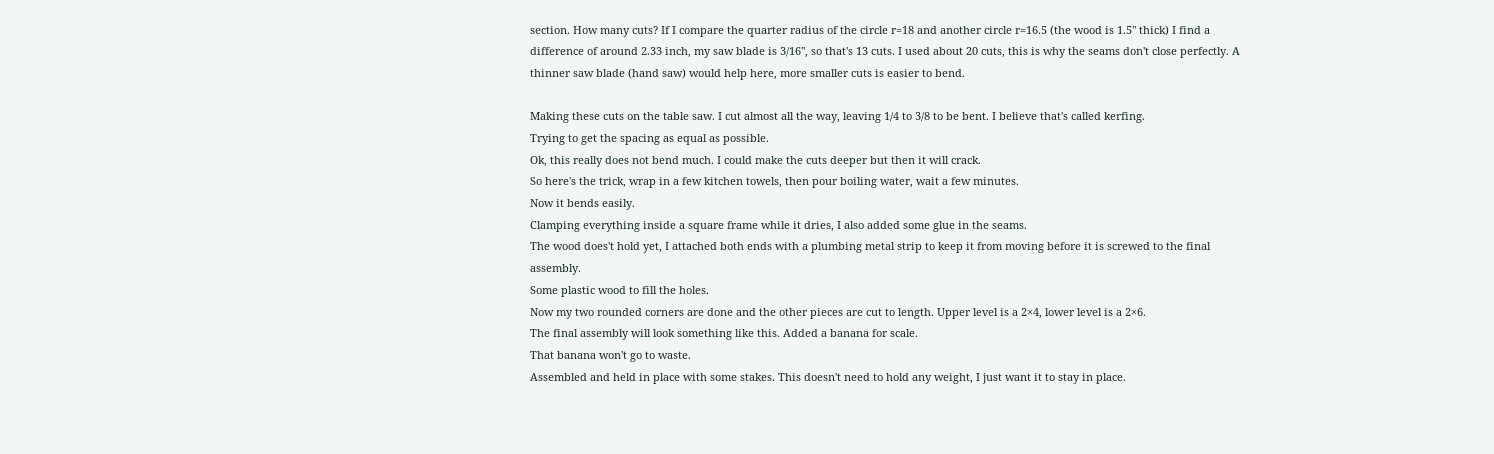section. How many cuts? If I compare the quarter radius of the circle r=18 and another circle r=16.5 (the wood is 1.5" thick) I find a difference of around 2.33 inch, my saw blade is 3/16", so that's 13 cuts. I used about 20 cuts, this is why the seams don't close perfectly. A thinner saw blade (hand saw) would help here, more smaller cuts is easier to bend.

Making these cuts on the table saw. I cut almost all the way, leaving 1/4 to 3/8 to be bent. I believe that's called kerfing.
Trying to get the spacing as equal as possible.
Ok, this really does not bend much. I could make the cuts deeper but then it will crack.
So here's the trick, wrap in a few kitchen towels, then pour boiling water, wait a few minutes.
Now it bends easily.
Clamping everything inside a square frame while it dries, I also added some glue in the seams.
The wood does't hold yet, I attached both ends with a plumbing metal strip to keep it from moving before it is screwed to the final assembly.
Some plastic wood to fill the holes.
Now my two rounded corners are done and the other pieces are cut to length. Upper level is a 2×4, lower level is a 2×6.
The final assembly will look something like this. Added a banana for scale.
That banana won't go to waste.
Assembled and held in place with some stakes. This doesn't need to hold any weight, I just want it to stay in place.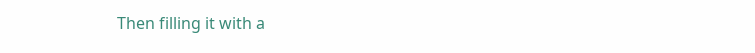Then filling it with a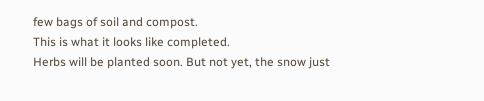few bags of soil and compost.
This is what it looks like completed.
Herbs will be planted soon. But not yet, the snow just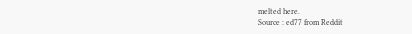melted here.
Source : ed77 from Reddit